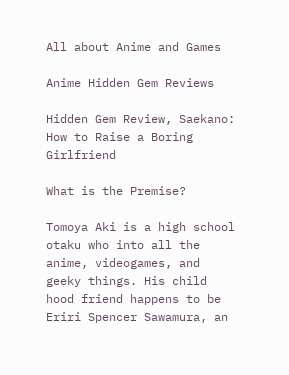All about Anime and Games

Anime Hidden Gem Reviews

Hidden Gem Review, Saekano: How to Raise a Boring Girlfriend

What is the Premise?

Tomoya Aki is a high school otaku who into all the anime, videogames, and geeky things. His child hood friend happens to be Eriri Spencer Sawamura, an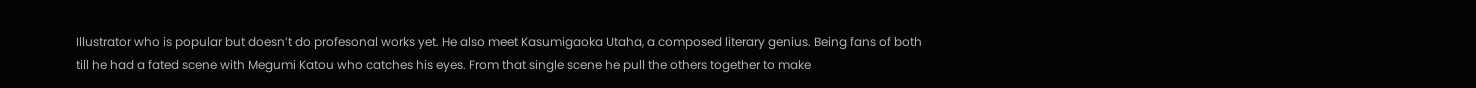Illustrator who is popular but doesn’t do profesonal works yet. He also meet Kasumigaoka Utaha, a composed literary genius. Being fans of both till he had a fated scene with Megumi Katou who catches his eyes. From that single scene he pull the others together to make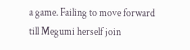a game. Failing to move forward till Megumi herself join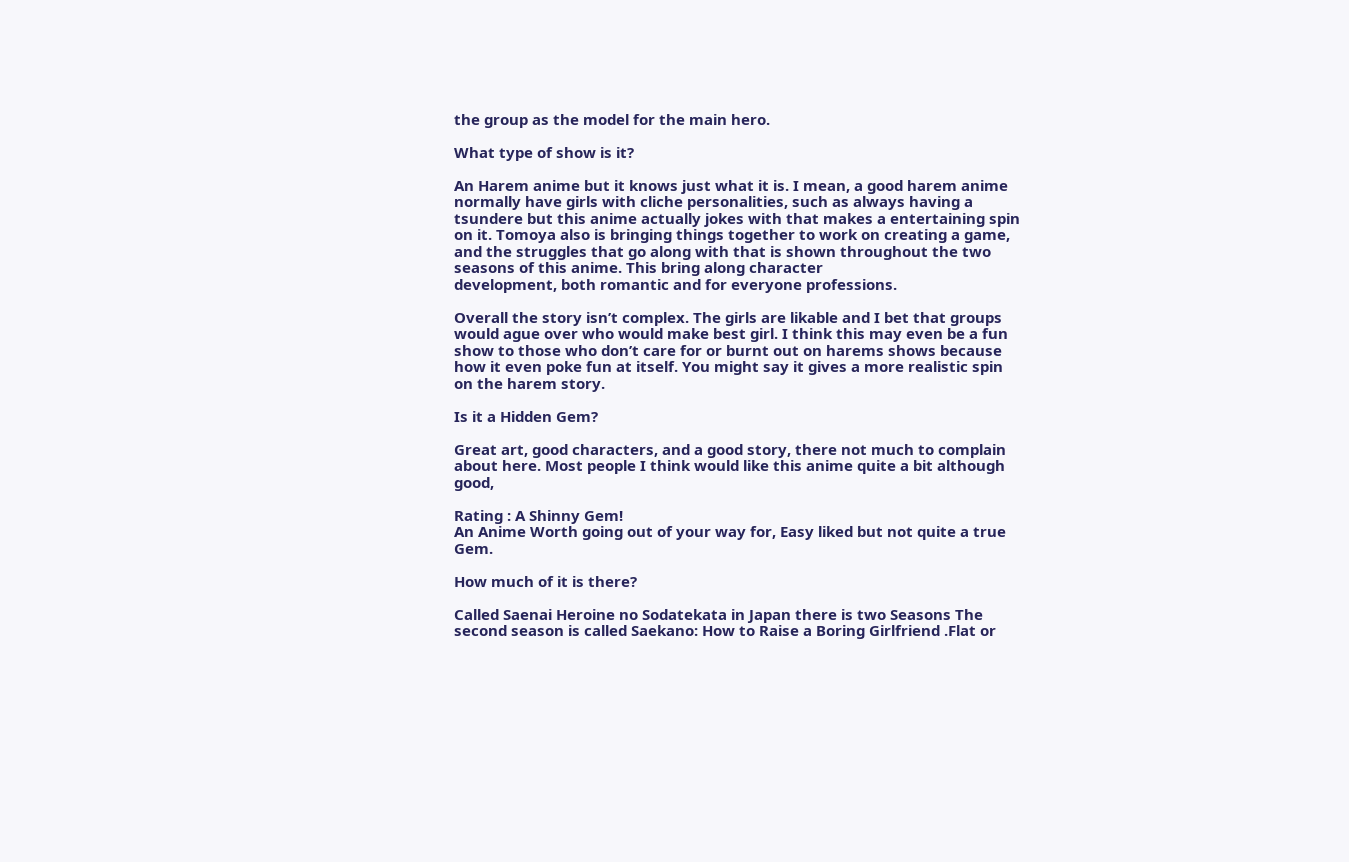the group as the model for the main hero.

What type of show is it?

An Harem anime but it knows just what it is. I mean, a good harem anime normally have girls with cliche personalities, such as always having a tsundere but this anime actually jokes with that makes a entertaining spin on it. Tomoya also is bringing things together to work on creating a game, and the struggles that go along with that is shown throughout the two seasons of this anime. This bring along character
development, both romantic and for everyone professions.

Overall the story isn’t complex. The girls are likable and I bet that groups would ague over who would make best girl. I think this may even be a fun show to those who don’t care for or burnt out on harems shows because how it even poke fun at itself. You might say it gives a more realistic spin on the harem story.

Is it a Hidden Gem?

Great art, good characters, and a good story, there not much to complain about here. Most people I think would like this anime quite a bit although good,

Rating : A Shinny Gem!
An Anime Worth going out of your way for, Easy liked but not quite a true Gem.

How much of it is there?

Called Saenai Heroine no Sodatekata in Japan there is two Seasons The second season is called Saekano: How to Raise a Boring Girlfriend .Flat or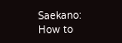Saekano: How to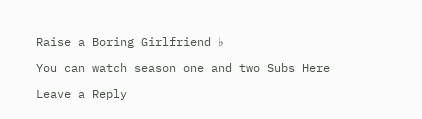Raise a Boring Girlfriend ♭

You can watch season one and two Subs Here

Leave a Reply